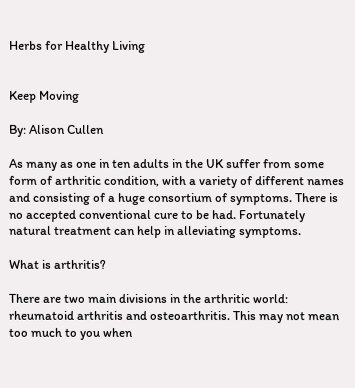Herbs for Healthy Living


Keep Moving

By: Alison Cullen

As many as one in ten adults in the UK suffer from some form of arthritic condition, with a variety of different names and consisting of a huge consortium of symptoms. There is no accepted conventional cure to be had. Fortunately natural treatment can help in alleviating symptoms.

What is arthritis?

There are two main divisions in the arthritic world: rheumatoid arthritis and osteoarthritis. This may not mean too much to you when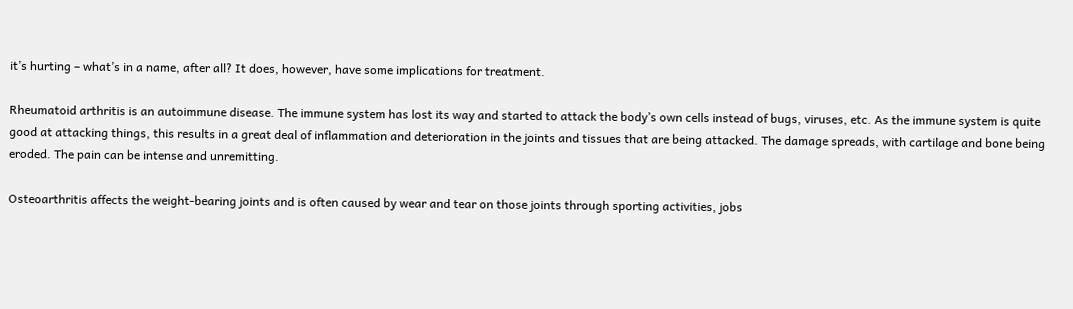it’s hurting – what’s in a name, after all? It does, however, have some implications for treatment.

Rheumatoid arthritis is an autoimmune disease. The immune system has lost its way and started to attack the body’s own cells instead of bugs, viruses, etc. As the immune system is quite good at attacking things, this results in a great deal of inflammation and deterioration in the joints and tissues that are being attacked. The damage spreads, with cartilage and bone being eroded. The pain can be intense and unremitting.

Osteoarthritis affects the weight-bearing joints and is often caused by wear and tear on those joints through sporting activities, jobs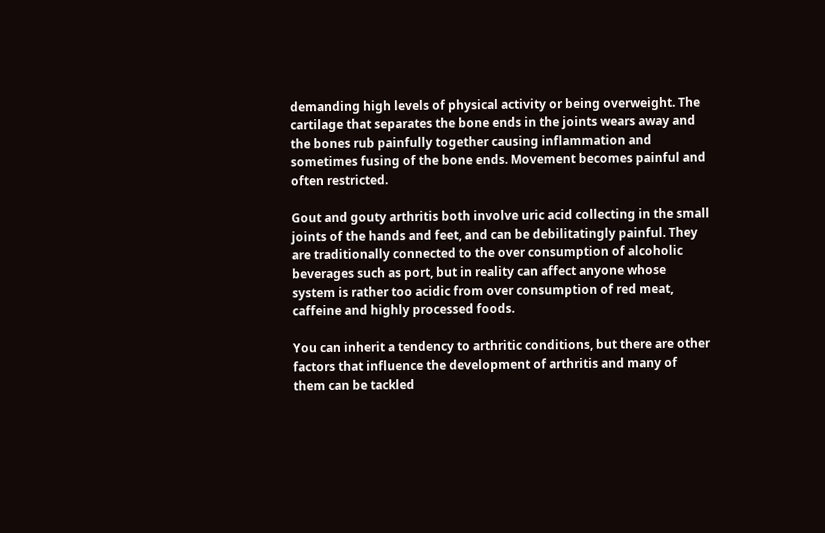demanding high levels of physical activity or being overweight. The cartilage that separates the bone ends in the joints wears away and the bones rub painfully together causing inflammation and sometimes fusing of the bone ends. Movement becomes painful and often restricted.

Gout and gouty arthritis both involve uric acid collecting in the small joints of the hands and feet, and can be debilitatingly painful. They are traditionally connected to the over consumption of alcoholic beverages such as port, but in reality can affect anyone whose system is rather too acidic from over consumption of red meat, caffeine and highly processed foods.

You can inherit a tendency to arthritic conditions, but there are other factors that influence the development of arthritis and many of them can be tackled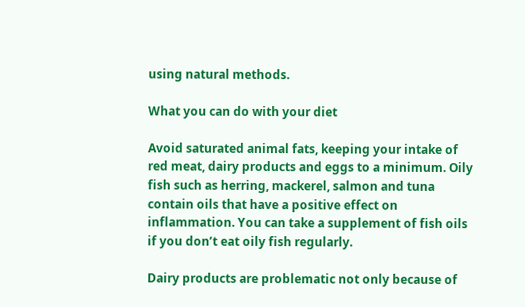using natural methods.

What you can do with your diet

Avoid saturated animal fats, keeping your intake of red meat, dairy products and eggs to a minimum. Oily fish such as herring, mackerel, salmon and tuna contain oils that have a positive effect on inflammation. You can take a supplement of fish oils if you don’t eat oily fish regularly.

Dairy products are problematic not only because of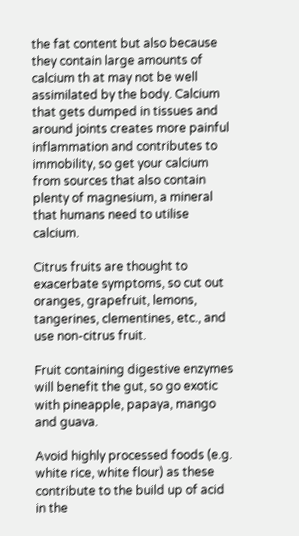the fat content but also because they contain large amounts of calcium th at may not be well assimilated by the body. Calcium that gets dumped in tissues and around joints creates more painful inflammation and contributes to immobility, so get your calcium from sources that also contain plenty of magnesium, a mineral that humans need to utilise calcium.

Citrus fruits are thought to exacerbate symptoms, so cut out oranges, grapefruit, lemons, tangerines, clementines, etc., and use non-citrus fruit.

Fruit containing digestive enzymes will benefit the gut, so go exotic with pineapple, papaya, mango and guava.

Avoid highly processed foods (e.g. white rice, white flour) as these contribute to the build up of acid in the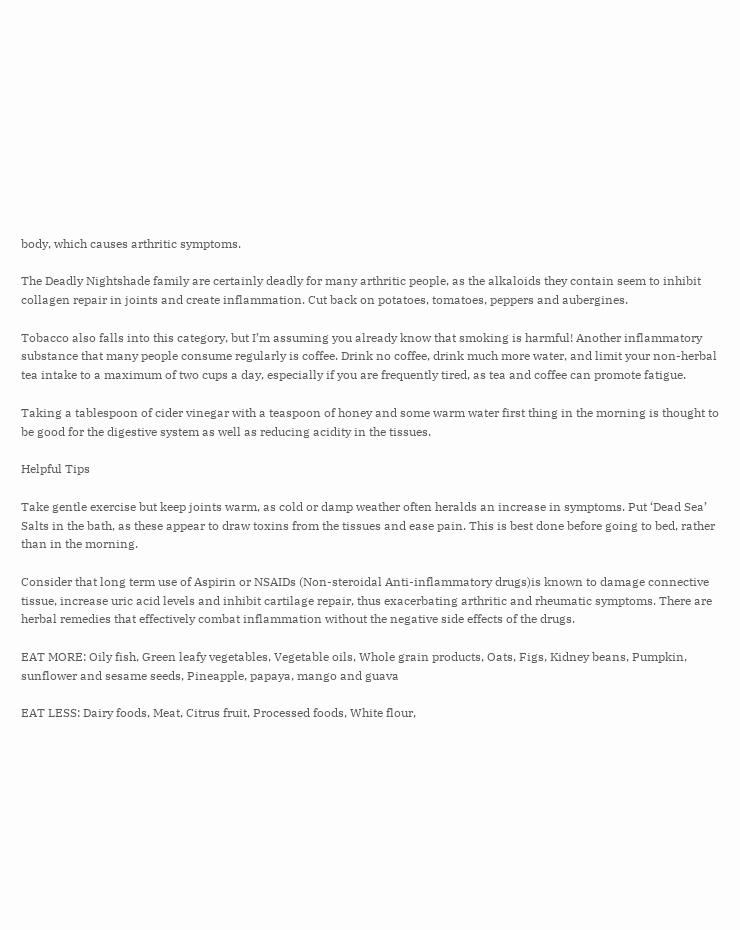body, which causes arthritic symptoms.

The Deadly Nightshade family are certainly deadly for many arthritic people, as the alkaloids they contain seem to inhibit collagen repair in joints and create inflammation. Cut back on potatoes, tomatoes, peppers and aubergines.

Tobacco also falls into this category, but I’m assuming you already know that smoking is harmful! Another inflammatory substance that many people consume regularly is coffee. Drink no coffee, drink much more water, and limit your non-herbal tea intake to a maximum of two cups a day, especially if you are frequently tired, as tea and coffee can promote fatigue.

Taking a tablespoon of cider vinegar with a teaspoon of honey and some warm water first thing in the morning is thought to be good for the digestive system as well as reducing acidity in the tissues.

Helpful Tips

Take gentle exercise but keep joints warm, as cold or damp weather often heralds an increase in symptoms. Put ‘Dead Sea’ Salts in the bath, as these appear to draw toxins from the tissues and ease pain. This is best done before going to bed, rather than in the morning.

Consider that long term use of Aspirin or NSAIDs (Non-steroidal Anti-inflammatory drugs)is known to damage connective tissue, increase uric acid levels and inhibit cartilage repair, thus exacerbating arthritic and rheumatic symptoms. There are herbal remedies that effectively combat inflammation without the negative side effects of the drugs.

EAT MORE: Oily fish, Green leafy vegetables, Vegetable oils, Whole grain products, Oats, Figs, Kidney beans, Pumpkin, sunflower and sesame seeds, Pineapple, papaya, mango and guava

EAT LESS: Dairy foods, Meat, Citrus fruit, Processed foods, White flour,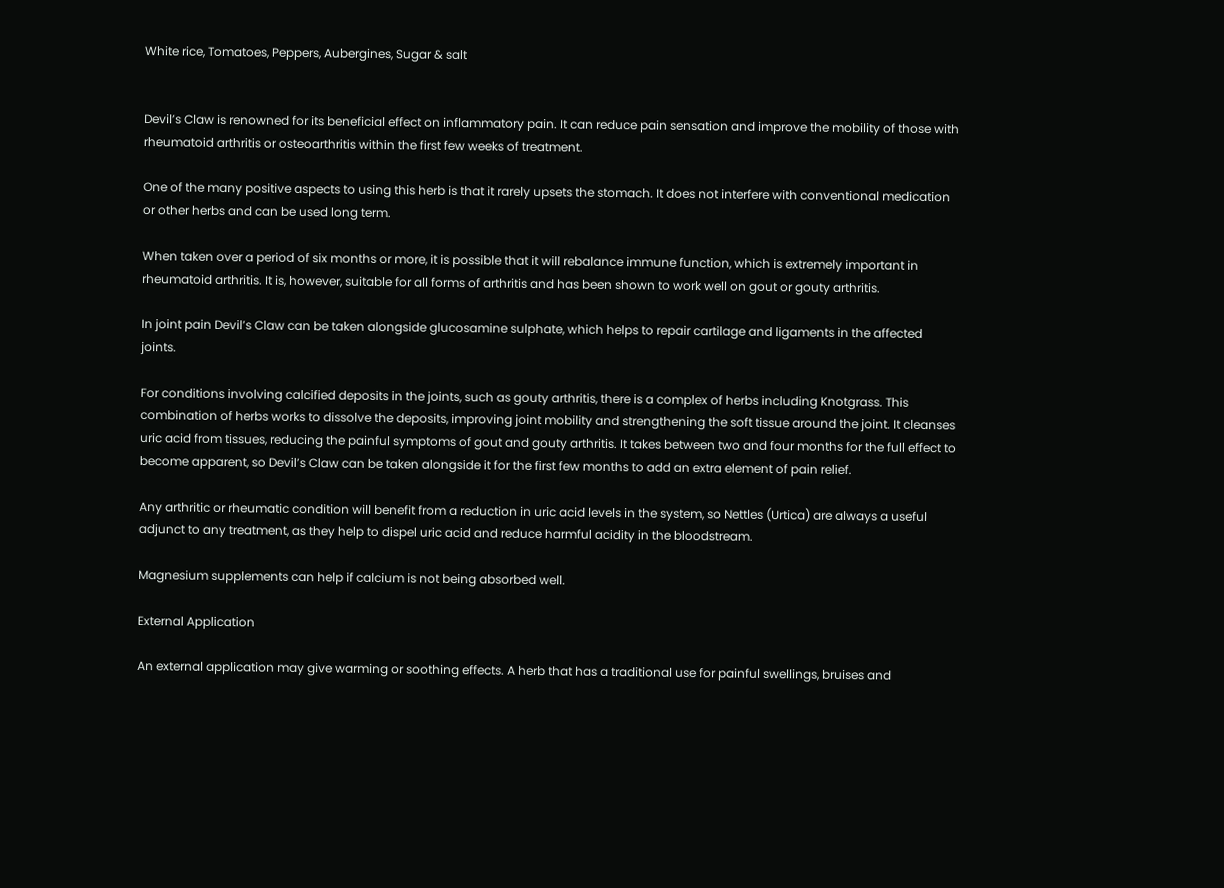White rice, Tomatoes, Peppers, Aubergines, Sugar & salt


Devil’s Claw is renowned for its beneficial effect on inflammatory pain. It can reduce pain sensation and improve the mobility of those with rheumatoid arthritis or osteoarthritis within the first few weeks of treatment.

One of the many positive aspects to using this herb is that it rarely upsets the stomach. It does not interfere with conventional medication or other herbs and can be used long term.

When taken over a period of six months or more, it is possible that it will rebalance immune function, which is extremely important in rheumatoid arthritis. It is, however, suitable for all forms of arthritis and has been shown to work well on gout or gouty arthritis.

In joint pain Devil’s Claw can be taken alongside glucosamine sulphate, which helps to repair cartilage and ligaments in the affected joints.

For conditions involving calcified deposits in the joints, such as gouty arthritis, there is a complex of herbs including Knotgrass. This combination of herbs works to dissolve the deposits, improving joint mobility and strengthening the soft tissue around the joint. It cleanses uric acid from tissues, reducing the painful symptoms of gout and gouty arthritis. It takes between two and four months for the full effect to become apparent, so Devil’s Claw can be taken alongside it for the first few months to add an extra element of pain relief.

Any arthritic or rheumatic condition will benefit from a reduction in uric acid levels in the system, so Nettles (Urtica) are always a useful adjunct to any treatment, as they help to dispel uric acid and reduce harmful acidity in the bloodstream.

Magnesium supplements can help if calcium is not being absorbed well.

External Application

An external application may give warming or soothing effects. A herb that has a traditional use for painful swellings, bruises and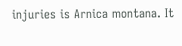injuries is Arnica montana. It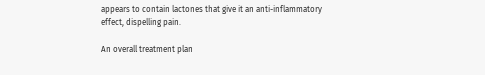appears to contain lactones that give it an anti-inflammatory effect, dispelling pain.

An overall treatment plan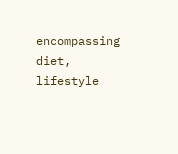encompassing diet, lifestyle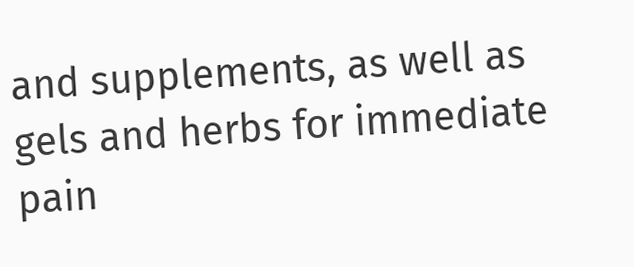and supplements, as well as gels and herbs for immediate pain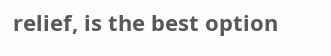relief, is the best option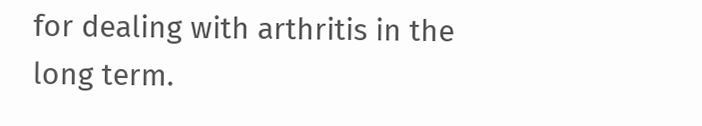for dealing with arthritis in the long term.